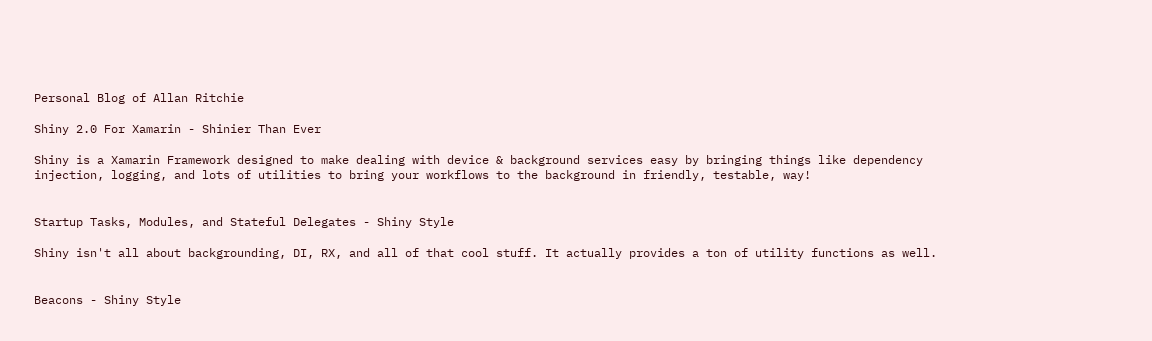Personal Blog of Allan Ritchie

Shiny 2.0 For Xamarin - Shinier Than Ever

Shiny is a Xamarin Framework designed to make dealing with device & background services easy by bringing things like dependency injection, logging, and lots of utilities to bring your workflows to the background in friendly, testable, way!


Startup Tasks, Modules, and Stateful Delegates - Shiny Style

Shiny isn't all about backgrounding, DI, RX, and all of that cool stuff. It actually provides a ton of utility functions as well.


Beacons - Shiny Style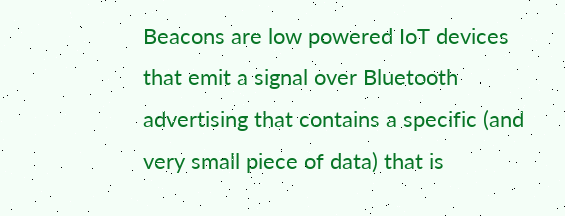Beacons are low powered IoT devices that emit a signal over Bluetooth advertising that contains a specific (and very small piece of data) that is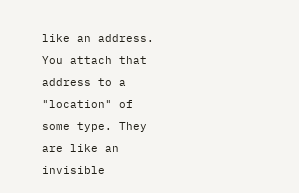like an address. You attach that address to a "location" of some type. They are like an invisible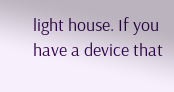light house. If you have a device that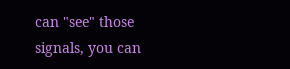can "see" those signals, you can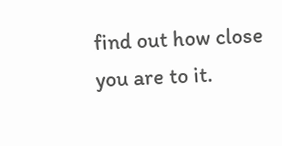find out how close you are to it.